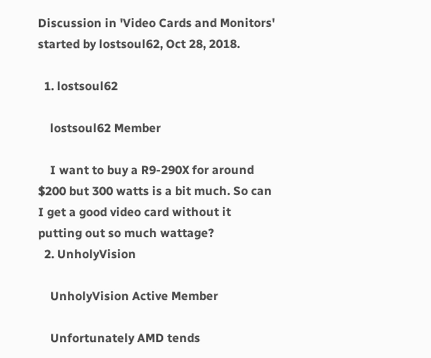Discussion in 'Video Cards and Monitors' started by lostsoul62, Oct 28, 2018.

  1. lostsoul62

    lostsoul62 Member

    I want to buy a R9-290X for around $200 but 300 watts is a bit much. So can I get a good video card without it putting out so much wattage?
  2. UnholyVision

    UnholyVision Active Member

    Unfortunately AMD tends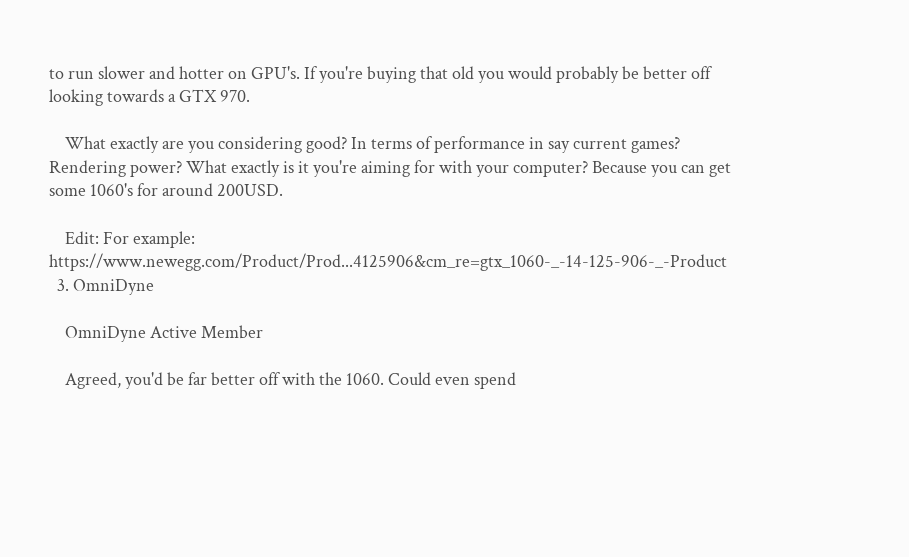to run slower and hotter on GPU's. If you're buying that old you would probably be better off looking towards a GTX 970.

    What exactly are you considering good? In terms of performance in say current games? Rendering power? What exactly is it you're aiming for with your computer? Because you can get some 1060's for around 200USD.

    Edit: For example: https://www.newegg.com/Product/Prod...4125906&cm_re=gtx_1060-_-14-125-906-_-Product
  3. OmniDyne

    OmniDyne Active Member

    Agreed, you'd be far better off with the 1060. Could even spend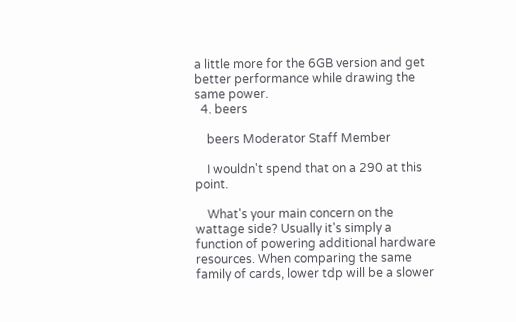a little more for the 6GB version and get better performance while drawing the same power.
  4. beers

    beers Moderator Staff Member

    I wouldn't spend that on a 290 at this point.

    What's your main concern on the wattage side? Usually it's simply a function of powering additional hardware resources. When comparing the same family of cards, lower tdp will be a slower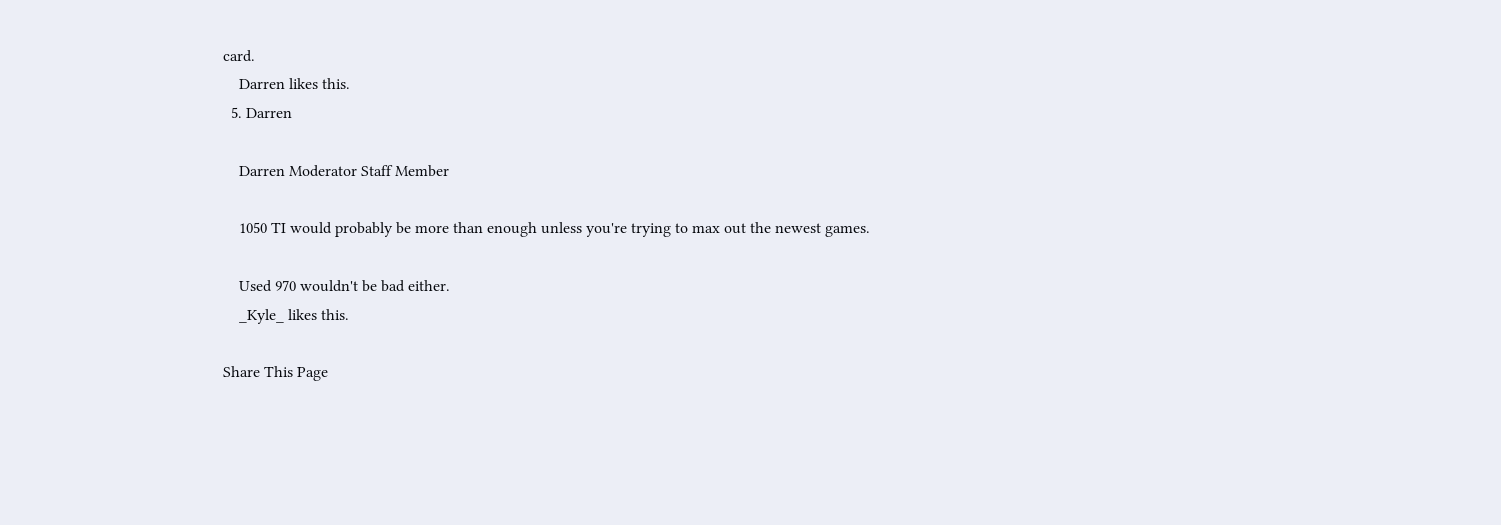card.
    Darren likes this.
  5. Darren

    Darren Moderator Staff Member

    1050 TI would probably be more than enough unless you're trying to max out the newest games.

    Used 970 wouldn't be bad either.
    _Kyle_ likes this.

Share This Page